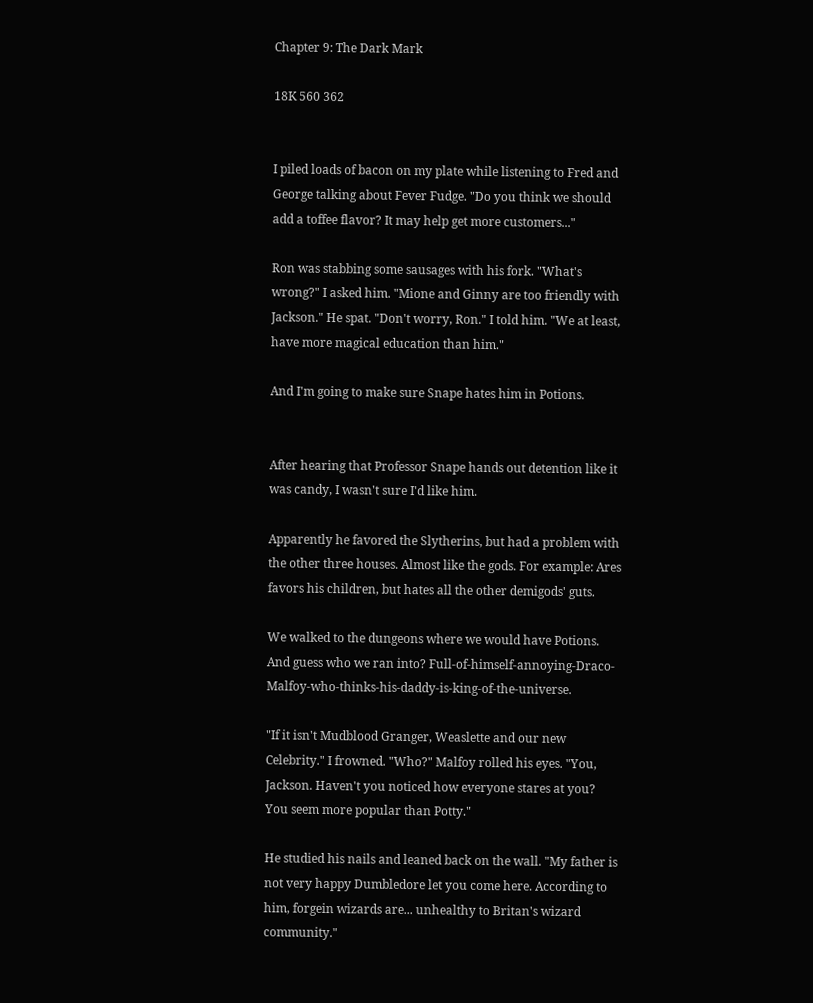Chapter 9: The Dark Mark

18K 560 362


I piled loads of bacon on my plate while listening to Fred and George talking about Fever Fudge. "Do you think we should add a toffee flavor? It may help get more customers..."

Ron was stabbing some sausages with his fork. "What's wrong?" I asked him. "Mione and Ginny are too friendly with Jackson." He spat. "Don't worry, Ron." I told him. "We at least, have more magical education than him."

And I'm going to make sure Snape hates him in Potions.


After hearing that Professor Snape hands out detention like it was candy, I wasn't sure I'd like him.

Apparently he favored the Slytherins, but had a problem with the other three houses. Almost like the gods. For example: Ares favors his children, but hates all the other demigods' guts.

We walked to the dungeons where we would have Potions. And guess who we ran into? Full-of-himself-annoying-Draco-Malfoy-who-thinks-his-daddy-is-king-of-the-universe.

"If it isn't Mudblood Granger, Weaslette and our new Celebrity." I frowned. "Who?" Malfoy rolled his eyes. "You, Jackson. Haven't you noticed how everyone stares at you? You seem more popular than Potty."

He studied his nails and leaned back on the wall. "My father is not very happy Dumbledore let you come here. According to him, forgein wizards are... unhealthy to Britan's wizard community."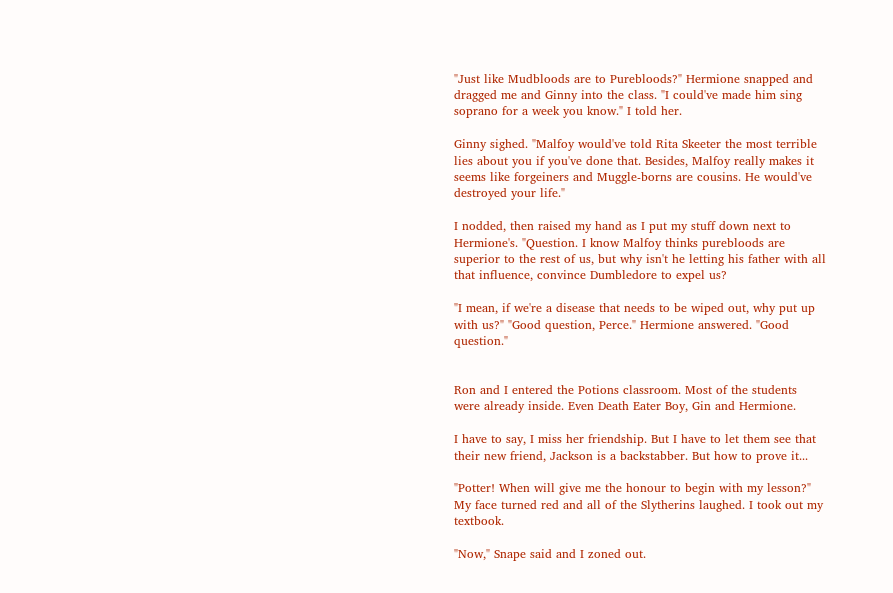"Just like Mudbloods are to Purebloods?" Hermione snapped and dragged me and Ginny into the class. "I could've made him sing soprano for a week you know." I told her.

Ginny sighed. "Malfoy would've told Rita Skeeter the most terrible lies about you if you've done that. Besides, Malfoy really makes it seems like forgeiners and Muggle-borns are cousins. He would've destroyed your life."

I nodded, then raised my hand as I put my stuff down next to Hermione's. "Question. I know Malfoy thinks purebloods are superior to the rest of us, but why isn't he letting his father with all that influence, convince Dumbledore to expel us?

"I mean, if we're a disease that needs to be wiped out, why put up with us?" "Good question, Perce." Hermione answered. "Good question."


Ron and I entered the Potions classroom. Most of the students were already inside. Even Death Eater Boy, Gin and Hermione.

I have to say, I miss her friendship. But I have to let them see that their new friend, Jackson is a backstabber. But how to prove it...

"Potter! When will give me the honour to begin with my lesson?" My face turned red and all of the Slytherins laughed. I took out my textbook.

"Now," Snape said and I zoned out.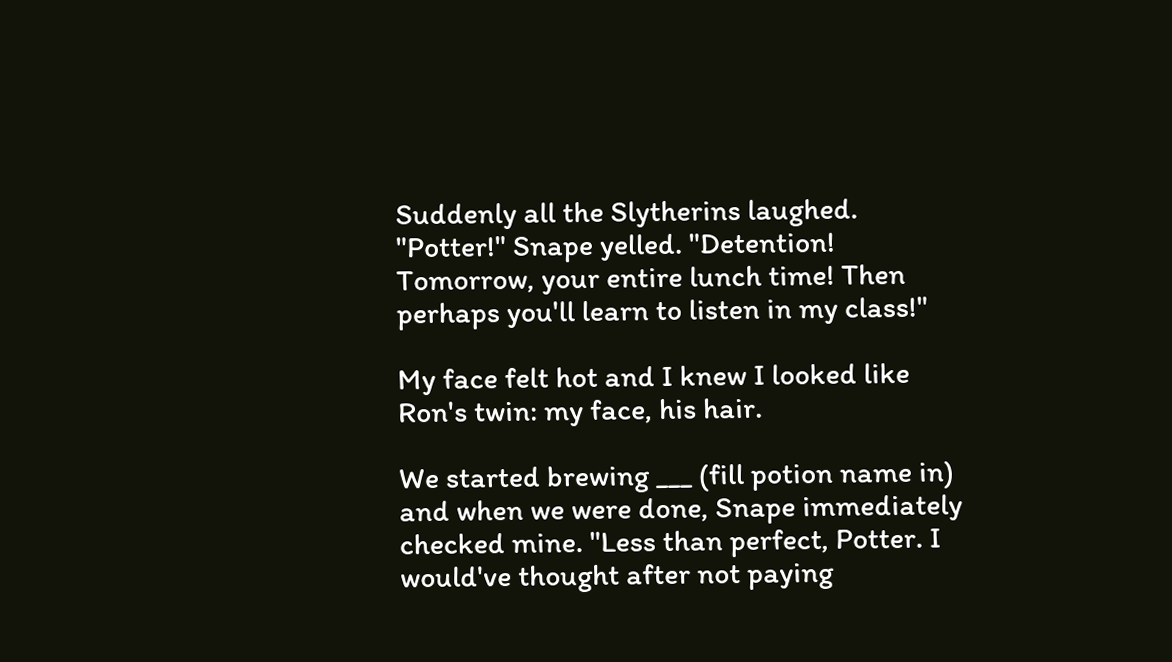Suddenly all the Slytherins laughed. "Potter!" Snape yelled. "Detention! Tomorrow, your entire lunch time! Then perhaps you'll learn to listen in my class!"

My face felt hot and I knew I looked like Ron's twin: my face, his hair.

We started brewing ___ (fill potion name in) and when we were done, Snape immediately checked mine. "Less than perfect, Potter. I would've thought after not paying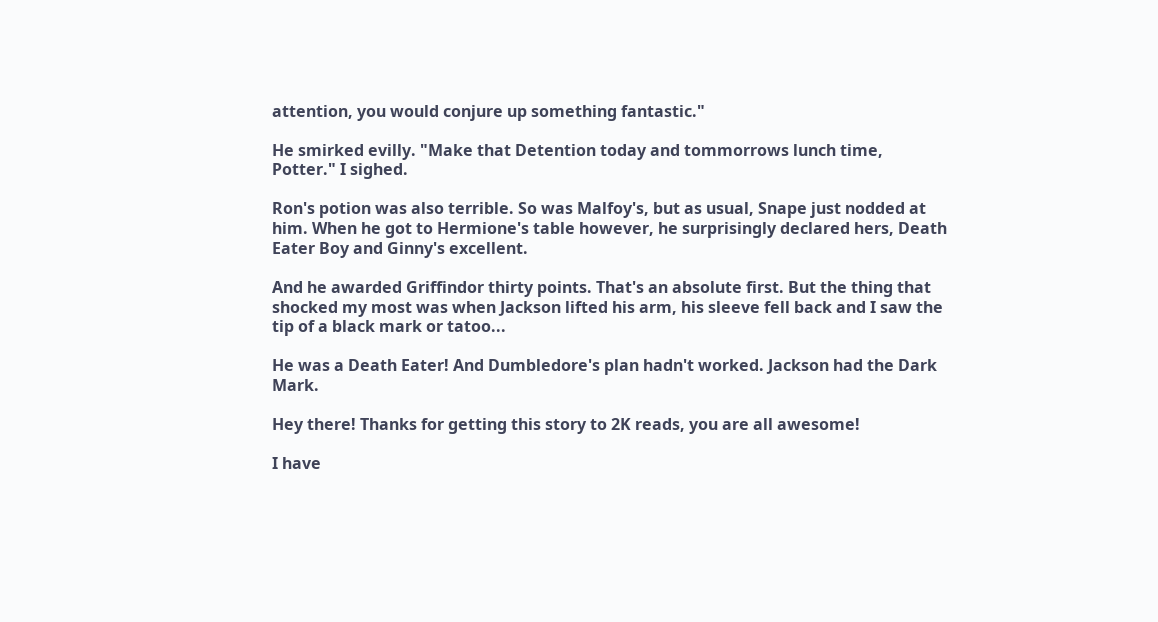attention, you would conjure up something fantastic."

He smirked evilly. "Make that Detention today and tommorrows lunch time, Potter." I sighed.

Ron's potion was also terrible. So was Malfoy's, but as usual, Snape just nodded at him. When he got to Hermione's table however, he surprisingly declared hers, Death Eater Boy and Ginny's excellent.

And he awarded Griffindor thirty points. That's an absolute first. But the thing that shocked my most was when Jackson lifted his arm, his sleeve fell back and I saw the tip of a black mark or tatoo...

He was a Death Eater! And Dumbledore's plan hadn't worked. Jackson had the Dark Mark.

Hey there! Thanks for getting this story to 2K reads, you are all awesome!

I have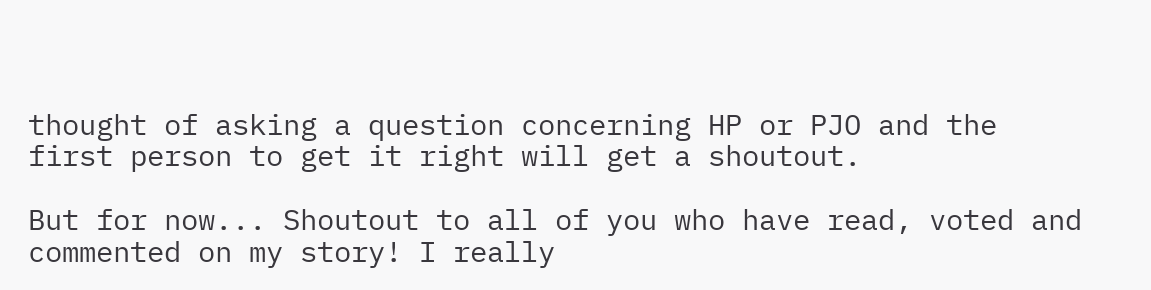thought of asking a question concerning HP or PJO and the first person to get it right will get a shoutout.

But for now... Shoutout to all of you who have read, voted and commented on my story! I really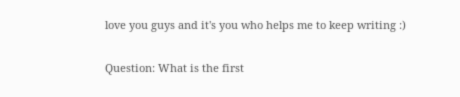love you guys and it's you who helps me to keep writing :)

Question: What is the first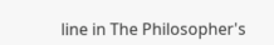line in The Philosopher's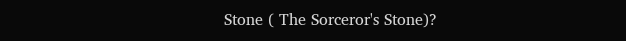Stone ( The Sorceror's Stone)?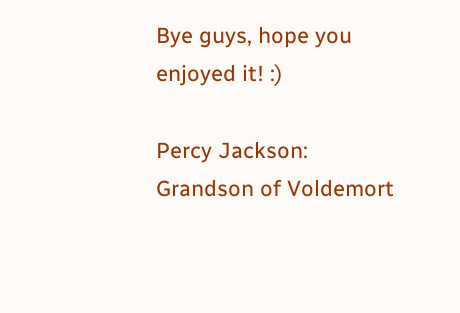Bye guys, hope you enjoyed it! :)

Percy Jackson: Grandson of Voldemort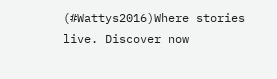(#Wattys2016)Where stories live. Discover now